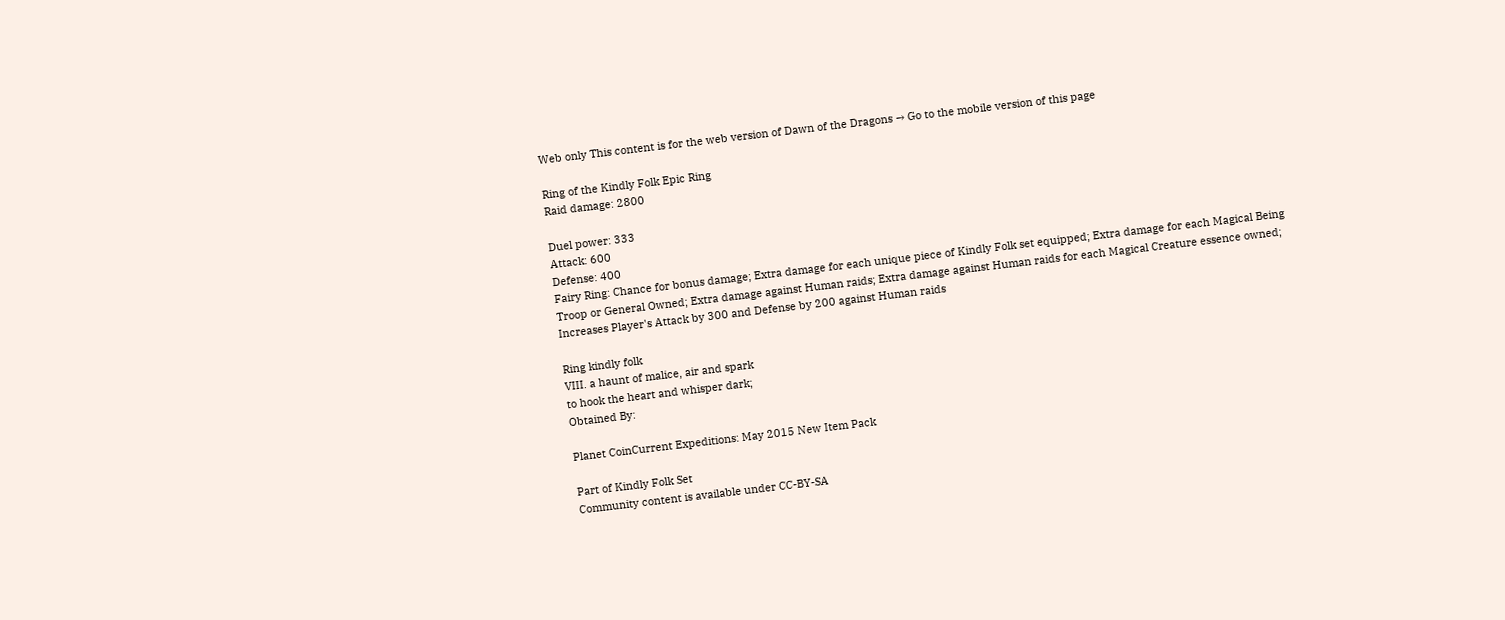Web only This content is for the web version of Dawn of the Dragons → Go to the mobile version of this page

Ring of the Kindly Folk Epic Ring
Raid damage: 2800

Duel power: 333
Attack: 600
Defense: 400
Fairy Ring: Chance for bonus damage; Extra damage for each unique piece of Kindly Folk set equipped; Extra damage for each Magical Being Troop or General Owned; Extra damage against Human raids; Extra damage against Human raids for each Magical Creature essence owned; Increases Player's Attack by 300 and Defense by 200 against Human raids

Ring kindly folk
VIII. a haunt of malice, air and spark
to hook the heart and whisper dark;
Obtained By:

Planet CoinCurrent Expeditions: May 2015 New Item Pack

Part of Kindly Folk Set
Community content is available under CC-BY-SA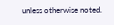unless otherwise noted.